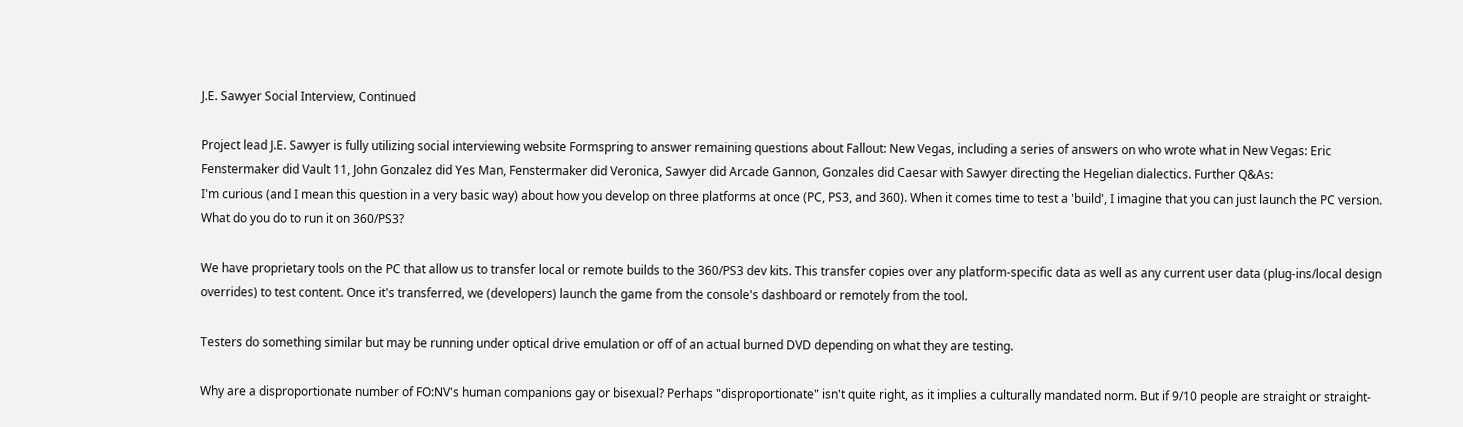J.E. Sawyer Social Interview, Continued

Project lead J.E. Sawyer is fully utilizing social interviewing website Formspring to answer remaining questions about Fallout: New Vegas, including a series of answers on who wrote what in New Vegas: Eric Fenstermaker did Vault 11, John Gonzalez did Yes Man, Fenstermaker did Veronica, Sawyer did Arcade Gannon, Gonzales did Caesar with Sawyer directing the Hegelian dialectics. Further Q&As:
I'm curious (and I mean this question in a very basic way) about how you develop on three platforms at once (PC, PS3, and 360). When it comes time to test a 'build', I imagine that you can just launch the PC version. What do you do to run it on 360/PS3?

We have proprietary tools on the PC that allow us to transfer local or remote builds to the 360/PS3 dev kits. This transfer copies over any platform-specific data as well as any current user data (plug-ins/local design overrides) to test content. Once it's transferred, we (developers) launch the game from the console's dashboard or remotely from the tool.

Testers do something similar but may be running under optical drive emulation or off of an actual burned DVD depending on what they are testing.

Why are a disproportionate number of FO:NV's human companions gay or bisexual? Perhaps "disproportionate" isn't quite right, as it implies a culturally mandated norm. But if 9/10 people are straight or straight-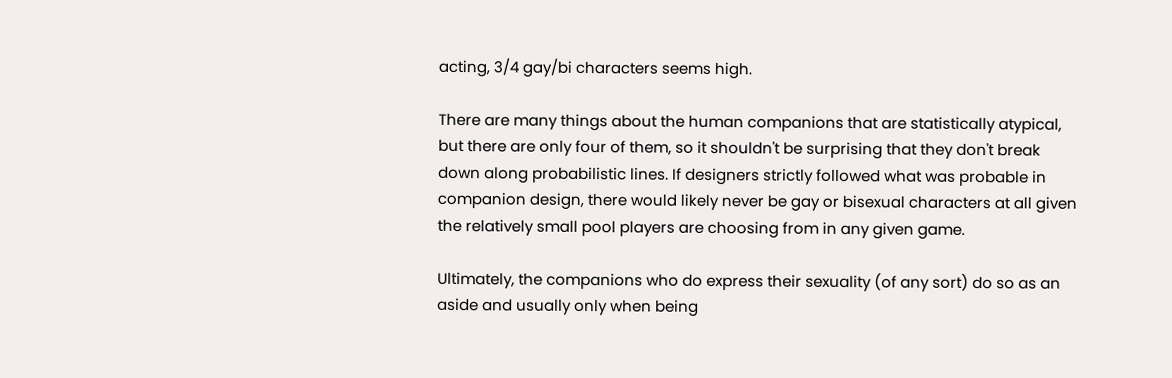acting, 3/4 gay/bi characters seems high.

There are many things about the human companions that are statistically atypical, but there are only four of them, so it shouldn't be surprising that they don't break down along probabilistic lines. If designers strictly followed what was probable in companion design, there would likely never be gay or bisexual characters at all given the relatively small pool players are choosing from in any given game.

Ultimately, the companions who do express their sexuality (of any sort) do so as an aside and usually only when being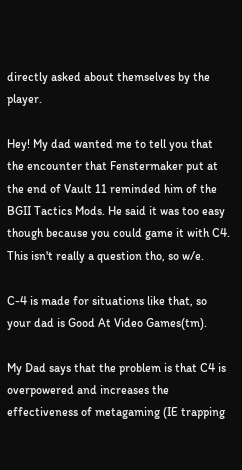directly asked about themselves by the player.

Hey! My dad wanted me to tell you that the encounter that Fenstermaker put at the end of Vault 11 reminded him of the BGII Tactics Mods. He said it was too easy though because you could game it with C4. This isn't really a question tho, so w/e.

C-4 is made for situations like that, so your dad is Good At Video Games(tm).

My Dad says that the problem is that C4 is overpowered and increases the effectiveness of metagaming (IE trapping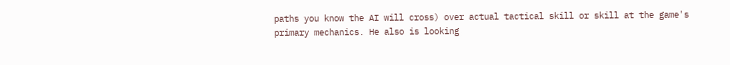paths you know the AI will cross) over actual tactical skill or skill at the game's primary mechanics. He also is looking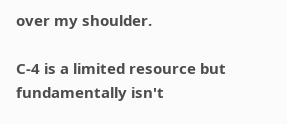over my shoulder.

C-4 is a limited resource but fundamentally isn't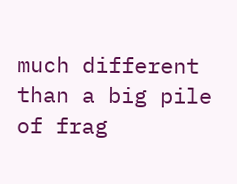much different than a big pile of frag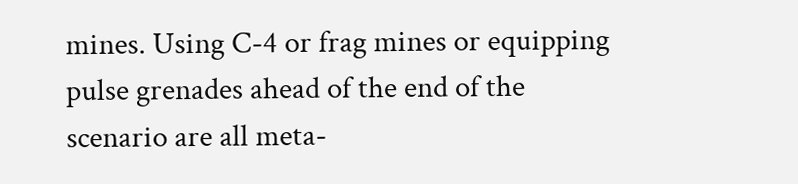mines. Using C-4 or frag mines or equipping pulse grenades ahead of the end of the scenario are all meta-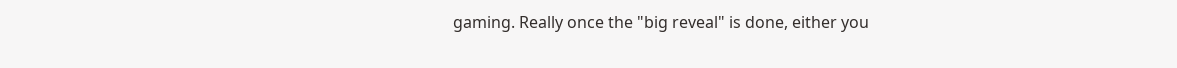gaming. Really once the "big reveal" is done, either you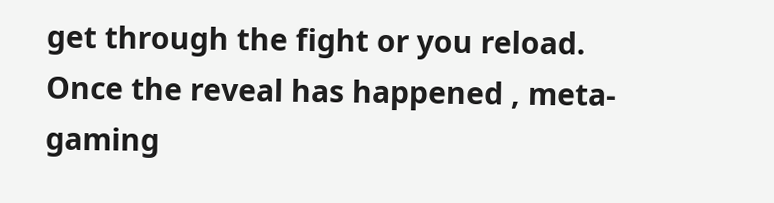get through the fight or you reload. Once the reveal has happened , meta-gaming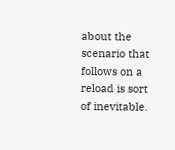about the scenario that follows on a reload is sort of inevitable.